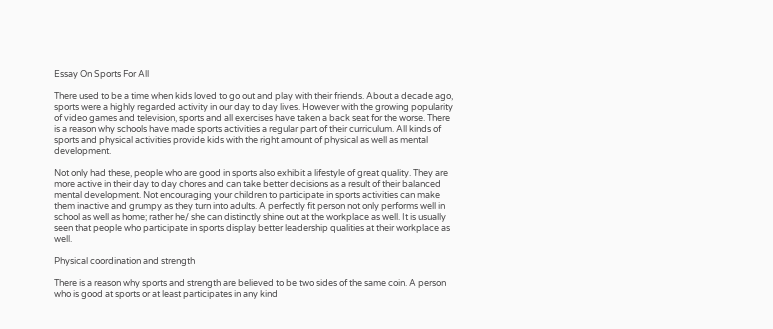Essay On Sports For All

There used to be a time when kids loved to go out and play with their friends. About a decade ago, sports were a highly regarded activity in our day to day lives. However with the growing popularity of video games and television, sports and all exercises have taken a back seat for the worse. There is a reason why schools have made sports activities a regular part of their curriculum. All kinds of sports and physical activities provide kids with the right amount of physical as well as mental development.

Not only had these, people who are good in sports also exhibit a lifestyle of great quality. They are more active in their day to day chores and can take better decisions as a result of their balanced mental development. Not encouraging your children to participate in sports activities can make them inactive and grumpy as they turn into adults. A perfectly fit person not only performs well in school as well as home; rather he/ she can distinctly shine out at the workplace as well. It is usually seen that people who participate in sports display better leadership qualities at their workplace as well.

Physical coordination and strength

There is a reason why sports and strength are believed to be two sides of the same coin. A person who is good at sports or at least participates in any kind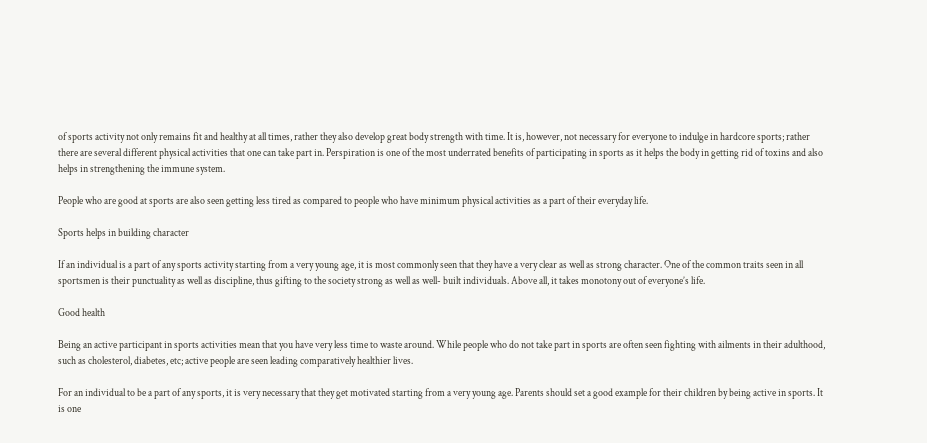of sports activity not only remains fit and healthy at all times, rather they also develop great body strength with time. It is, however, not necessary for everyone to indulge in hardcore sports; rather there are several different physical activities that one can take part in. Perspiration is one of the most underrated benefits of participating in sports as it helps the body in getting rid of toxins and also helps in strengthening the immune system.

People who are good at sports are also seen getting less tired as compared to people who have minimum physical activities as a part of their everyday life.

Sports helps in building character

If an individual is a part of any sports activity starting from a very young age, it is most commonly seen that they have a very clear as well as strong character. One of the common traits seen in all sportsmen is their punctuality as well as discipline, thus gifting to the society strong as well as well- built individuals. Above all, it takes monotony out of everyone’s life.

Good health

Being an active participant in sports activities mean that you have very less time to waste around. While people who do not take part in sports are often seen fighting with ailments in their adulthood, such as cholesterol, diabetes, etc; active people are seen leading comparatively healthier lives.

For an individual to be a part of any sports, it is very necessary that they get motivated starting from a very young age. Parents should set a good example for their children by being active in sports. It is one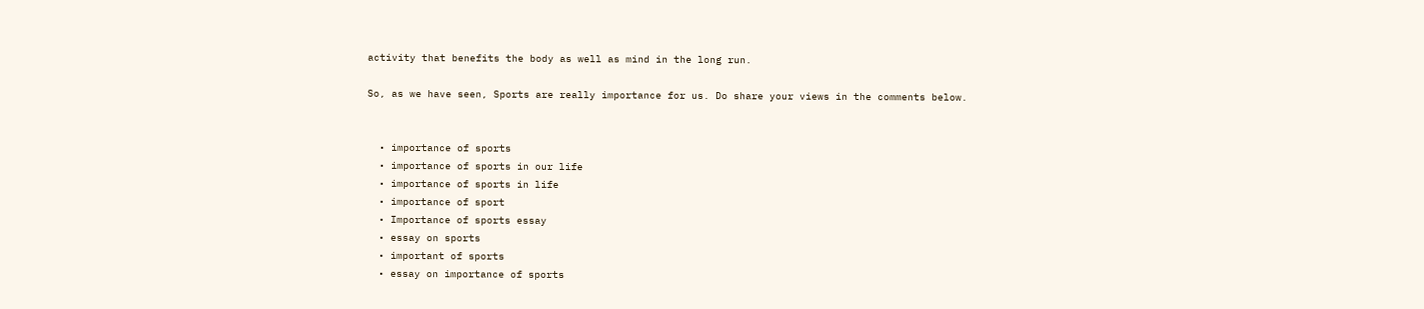activity that benefits the body as well as mind in the long run.

So, as we have seen, Sports are really importance for us. Do share your views in the comments below.


  • importance of sports
  • importance of sports in our life
  • importance of sports in life
  • importance of sport
  • Importance of sports essay
  • essay on sports
  • important of sports
  • essay on importance of sports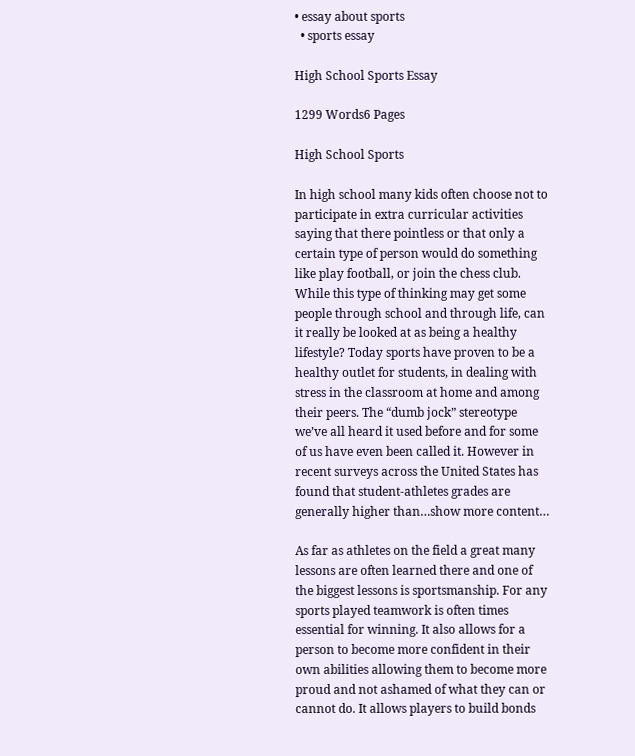• essay about sports
  • sports essay

High School Sports Essay

1299 Words6 Pages

High School Sports

In high school many kids often choose not to participate in extra curricular activities saying that there pointless or that only a certain type of person would do something like play football, or join the chess club. While this type of thinking may get some people through school and through life, can it really be looked at as being a healthy lifestyle? Today sports have proven to be a healthy outlet for students, in dealing with stress in the classroom at home and among their peers. The “dumb jock” stereotype we’ve all heard it used before and for some of us have even been called it. However in recent surveys across the United States has found that student-athletes grades are generally higher than…show more content…

As far as athletes on the field a great many lessons are often learned there and one of the biggest lessons is sportsmanship. For any sports played teamwork is often times essential for winning. It also allows for a person to become more confident in their own abilities allowing them to become more proud and not ashamed of what they can or cannot do. It allows players to build bonds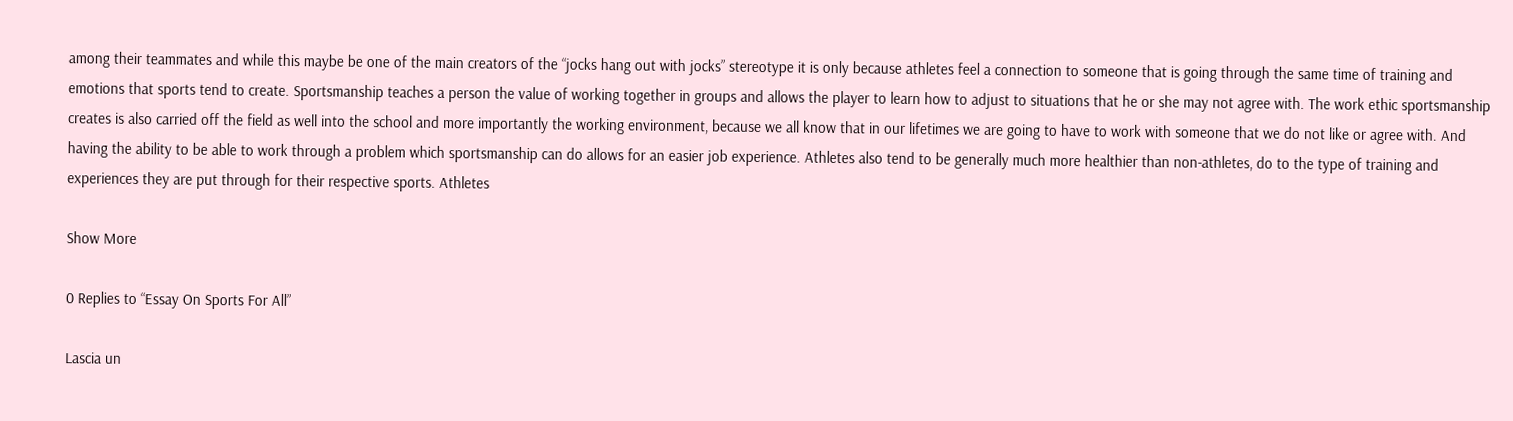among their teammates and while this maybe be one of the main creators of the “jocks hang out with jocks” stereotype it is only because athletes feel a connection to someone that is going through the same time of training and emotions that sports tend to create. Sportsmanship teaches a person the value of working together in groups and allows the player to learn how to adjust to situations that he or she may not agree with. The work ethic sportsmanship creates is also carried off the field as well into the school and more importantly the working environment, because we all know that in our lifetimes we are going to have to work with someone that we do not like or agree with. And having the ability to be able to work through a problem which sportsmanship can do allows for an easier job experience. Athletes also tend to be generally much more healthier than non-athletes, do to the type of training and experiences they are put through for their respective sports. Athletes

Show More

0 Replies to “Essay On Sports For All”

Lascia un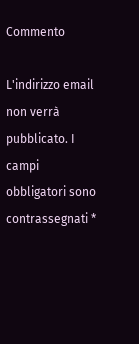Commento

L'indirizzo email non verrà pubblicato. I campi obbligatori sono contrassegnati *